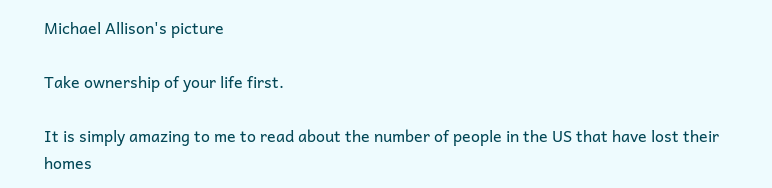Michael Allison's picture

Take ownership of your life first.

It is simply amazing to me to read about the number of people in the US that have lost their homes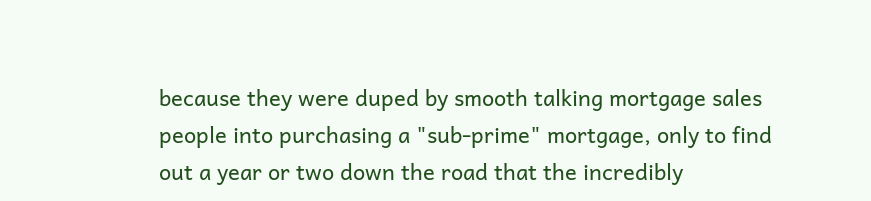because they were duped by smooth talking mortgage sales people into purchasing a "sub-prime" mortgage, only to find out a year or two down the road that the incredibly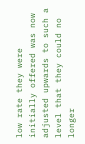low rate they were initially offered was now adjusted upwards to such a level that they could no longer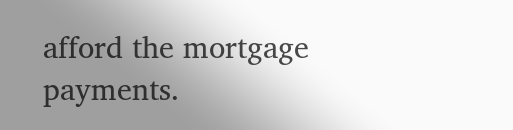afford the mortgage payments.